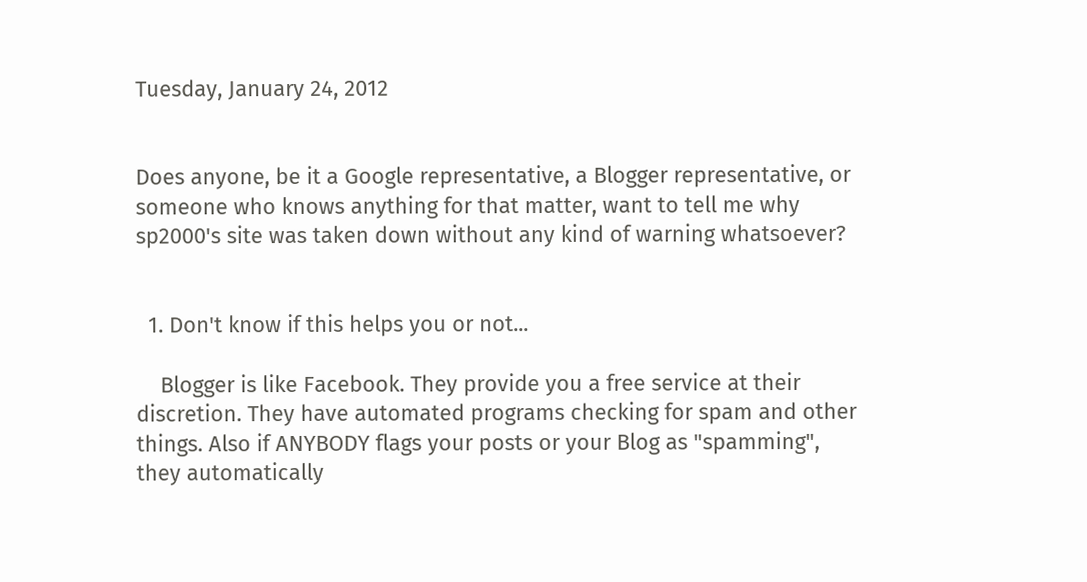Tuesday, January 24, 2012


Does anyone, be it a Google representative, a Blogger representative, or someone who knows anything for that matter, want to tell me why sp2000's site was taken down without any kind of warning whatsoever?


  1. Don't know if this helps you or not...

    Blogger is like Facebook. They provide you a free service at their discretion. They have automated programs checking for spam and other things. Also if ANYBODY flags your posts or your Blog as "spamming", they automatically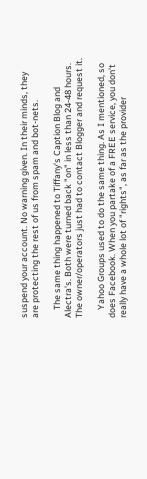suspend your account. No warning given. In their minds, they are protecting the rest of us from spam and bot-nets.

    The same thing happened to Tiffany's Caption Blog and Alectra's. Both were turned back "on" in less than 24-48 hours. The owner/operators just had to contact Blogger and request it.

    Yahoo Groups used to do the same thing. As I mentioned, so does Facebook. When you partake of a FREE service, you don't really have a whole lot of "rights", as far as the provider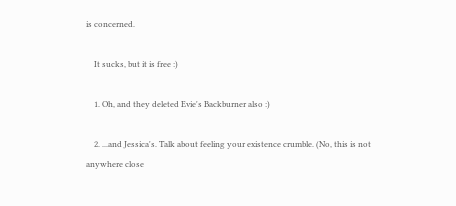is concerned.

    It sucks, but it is free :)

    1. Oh, and they deleted Evie's Backburner also :)

    2. ...and Jessica's. Talk about feeling your existence crumble. (No, this is not anywhere close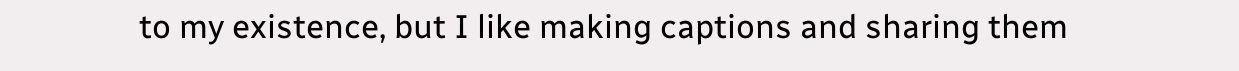to my existence, but I like making captions and sharing them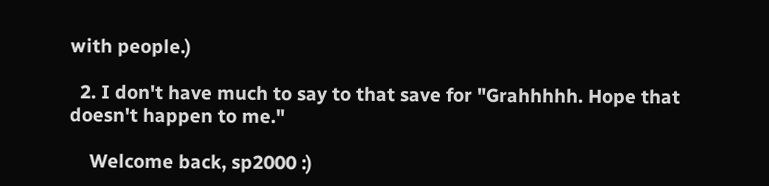with people.)

  2. I don't have much to say to that save for "Grahhhhh. Hope that doesn't happen to me."

    Welcome back, sp2000 :)